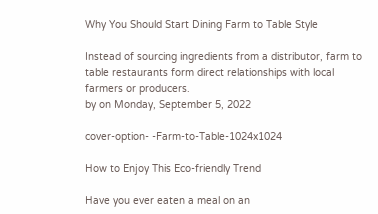Why You Should Start Dining Farm to Table Style

Instead of sourcing ingredients from a distributor, farm to table restaurants form direct relationships with local farmers or producers.
by on Monday, September 5, 2022

cover-option- -Farm-to-Table-1024x1024

How to Enjoy This Eco-friendly Trend

Have you ever eaten a meal on an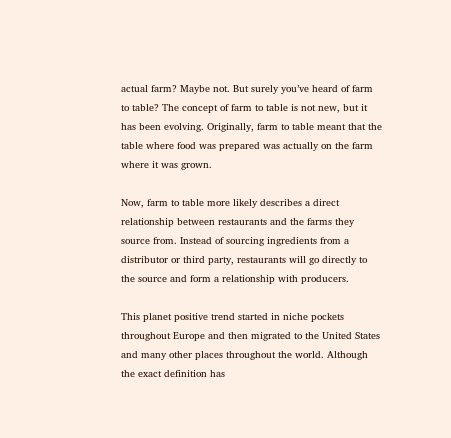actual farm? Maybe not. But surely you’ve heard of farm to table? The concept of farm to table is not new, but it has been evolving. Originally, farm to table meant that the table where food was prepared was actually on the farm where it was grown.

Now, farm to table more likely describes a direct relationship between restaurants and the farms they source from. Instead of sourcing ingredients from a distributor or third party, restaurants will go directly to the source and form a relationship with producers.

This planet positive trend started in niche pockets throughout Europe and then migrated to the United States and many other places throughout the world. Although the exact definition has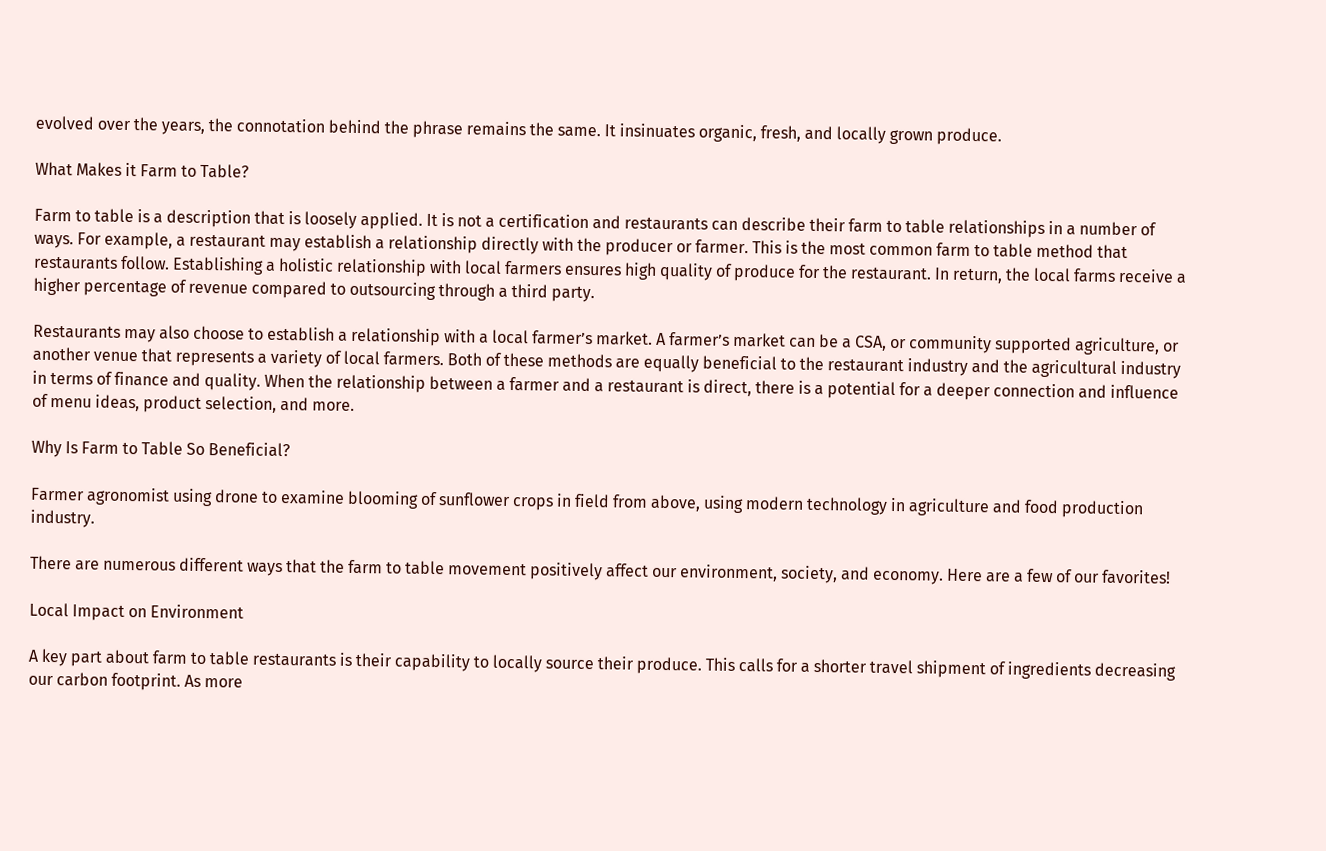evolved over the years, the connotation behind the phrase remains the same. It insinuates organic, fresh, and locally grown produce.

What Makes it Farm to Table?

Farm to table is a description that is loosely applied. It is not a certification and restaurants can describe their farm to table relationships in a number of ways. For example, a restaurant may establish a relationship directly with the producer or farmer. This is the most common farm to table method that restaurants follow. Establishing a holistic relationship with local farmers ensures high quality of produce for the restaurant. In return, the local farms receive a higher percentage of revenue compared to outsourcing through a third party.

Restaurants may also choose to establish a relationship with a local farmer’s market. A farmer’s market can be a CSA, or community supported agriculture, or another venue that represents a variety of local farmers. Both of these methods are equally beneficial to the restaurant industry and the agricultural industry in terms of finance and quality. When the relationship between a farmer and a restaurant is direct, there is a potential for a deeper connection and influence of menu ideas, product selection, and more.

Why Is Farm to Table So Beneficial?

Farmer agronomist using drone to examine blooming of sunflower crops in field from above, using modern technology in agriculture and food production industry.

There are numerous different ways that the farm to table movement positively affect our environment, society, and economy. Here are a few of our favorites!

Local Impact on Environment

A key part about farm to table restaurants is their capability to locally source their produce. This calls for a shorter travel shipment of ingredients decreasing our carbon footprint. As more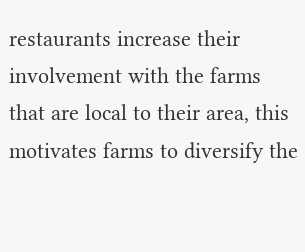restaurants increase their involvement with the farms that are local to their area, this motivates farms to diversify the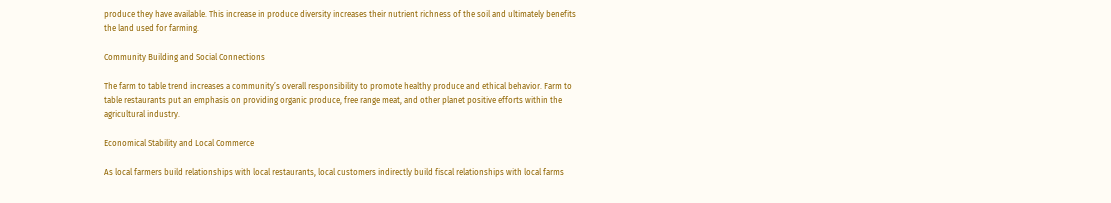produce they have available. This increase in produce diversity increases their nutrient richness of the soil and ultimately benefits the land used for farming.

Community Building and Social Connections

The farm to table trend increases a community’s overall responsibility to promote healthy produce and ethical behavior. Farm to table restaurants put an emphasis on providing organic produce, free range meat, and other planet positive efforts within the agricultural industry.

Economical Stability and Local Commerce

As local farmers build relationships with local restaurants, local customers indirectly build fiscal relationships with local farms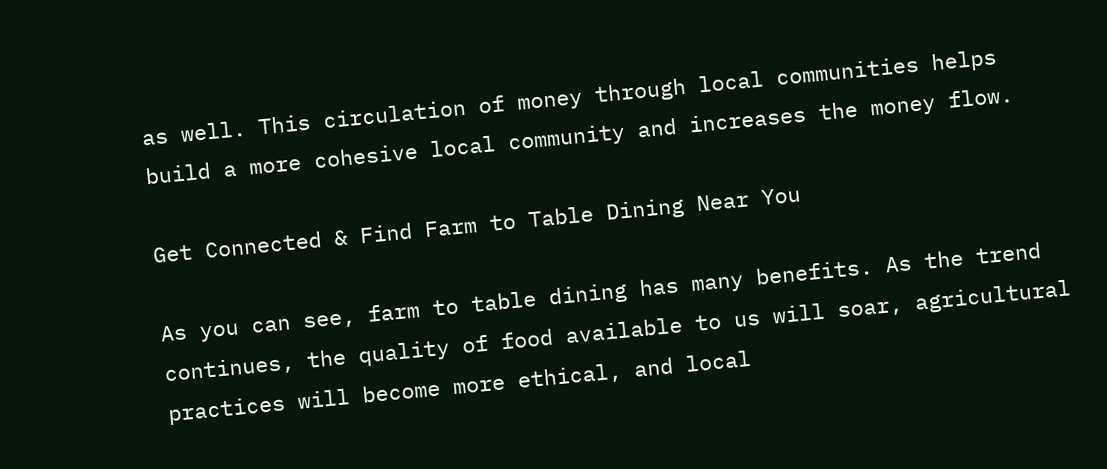as well. This circulation of money through local communities helps build a more cohesive local community and increases the money flow.

Get Connected & Find Farm to Table Dining Near You

As you can see, farm to table dining has many benefits. As the trend continues, the quality of food available to us will soar, agricultural practices will become more ethical, and local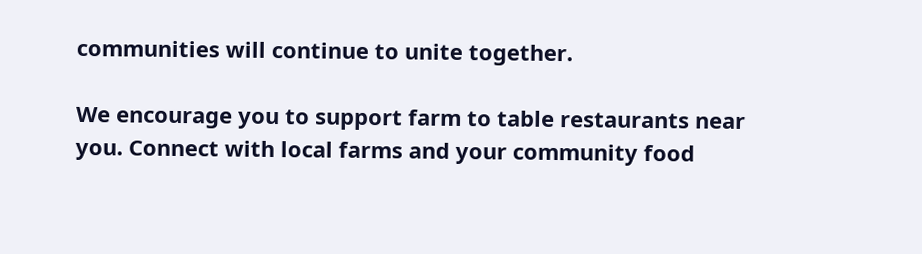communities will continue to unite together.

We encourage you to support farm to table restaurants near you. Connect with local farms and your community food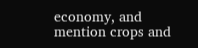economy, and mention crops and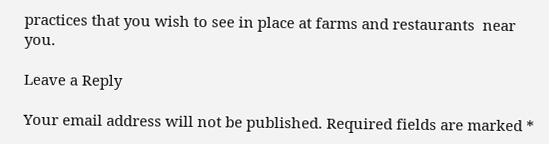practices that you wish to see in place at farms and restaurants  near you.

Leave a Reply

Your email address will not be published. Required fields are marked *